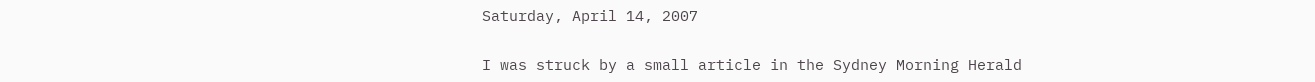Saturday, April 14, 2007


I was struck by a small article in the Sydney Morning Herald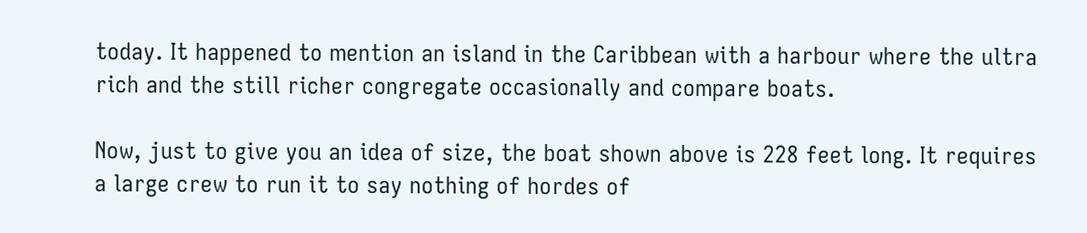today. It happened to mention an island in the Caribbean with a harbour where the ultra rich and the still richer congregate occasionally and compare boats.

Now, just to give you an idea of size, the boat shown above is 228 feet long. It requires a large crew to run it to say nothing of hordes of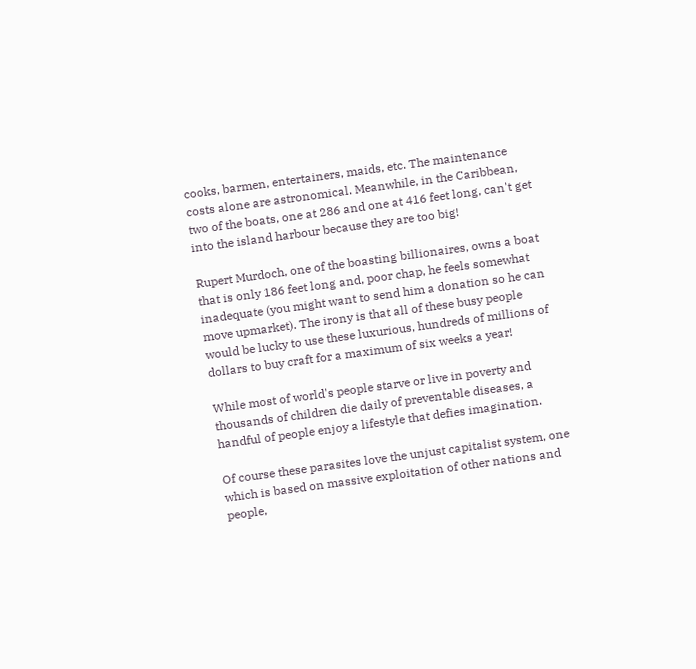cooks, barmen, entertainers, maids, etc. The maintenance costs alone are astronomical. Meanwhile, in the Caribbean, two of the boats, one at 286 and one at 416 feet long, can't get into the island harbour because they are too big!

Rupert Murdoch, one of the boasting billionaires, owns a boat that is only 186 feet long and, poor chap, he feels somewhat inadequate (you might want to send him a donation so he can move upmarket). The irony is that all of these busy people would be lucky to use these luxurious, hundreds of millions of dollars to buy craft for a maximum of six weeks a year!

While most of world's people starve or live in poverty and thousands of children die daily of preventable diseases, a handful of people enjoy a lifestyle that defies imagination.

Of course these parasites love the unjust capitalist system, one which is based on massive exploitation of other nations and people,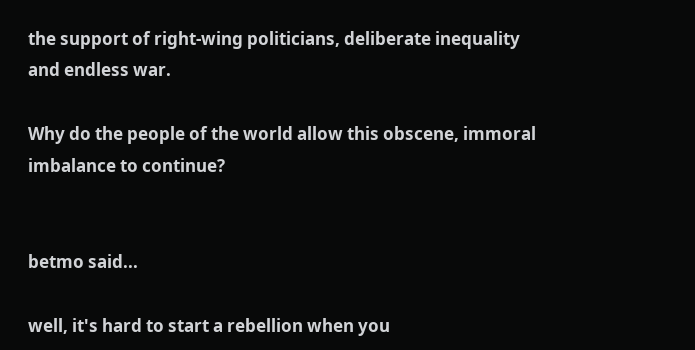the support of right-wing politicians, deliberate inequality and endless war.

Why do the people of the world allow this obscene, immoral imbalance to continue?


betmo said...

well, it's hard to start a rebellion when you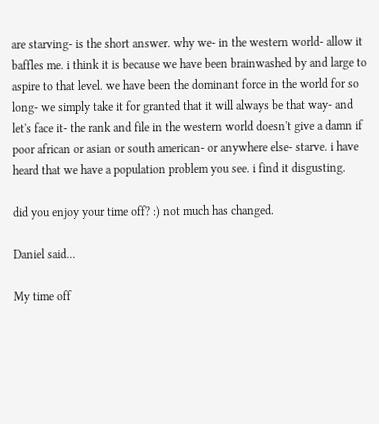are starving- is the short answer. why we- in the western world- allow it baffles me. i think it is because we have been brainwashed by and large to aspire to that level. we have been the dominant force in the world for so long- we simply take it for granted that it will always be that way- and let's face it- the rank and file in the western world doesn't give a damn if poor african or asian or south american- or anywhere else- starve. i have heard that we have a population problem you see. i find it disgusting.

did you enjoy your time off? :) not much has changed.

Daniel said...

My time off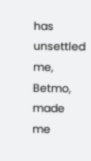has unsettled me, Betmo, made me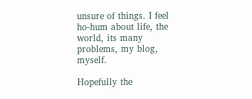unsure of things. I feel ho-hum about life, the world, its many problems, my blog, myself.

Hopefully the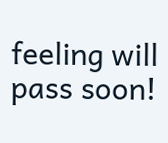feeling will pass soon!